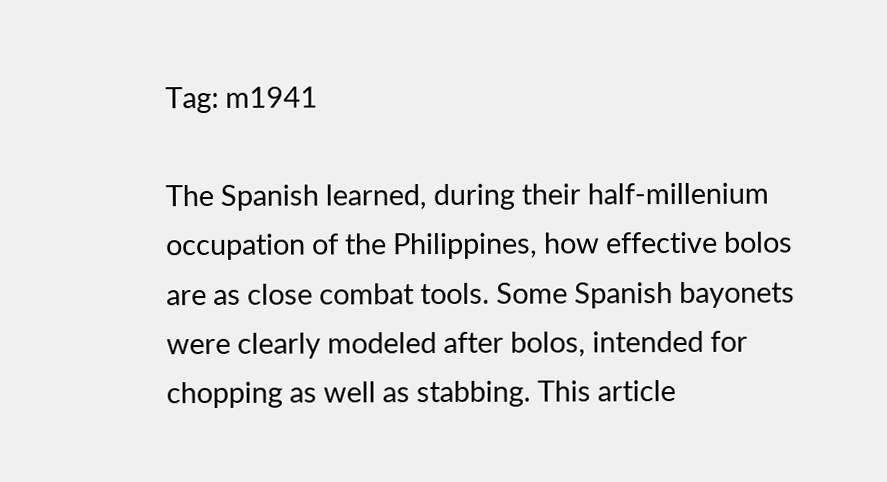Tag: m1941

The Spanish learned, during their half-millenium occupation of the Philippines, how effective bolos are as close combat tools. Some Spanish bayonets were clearly modeled after bolos, intended for chopping as well as stabbing. This article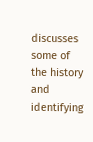discusses some of the history and identifying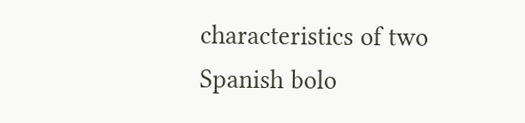characteristics of two Spanish bolo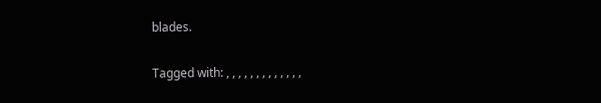blades.

Tagged with: , , , , , , , , , , , , ,